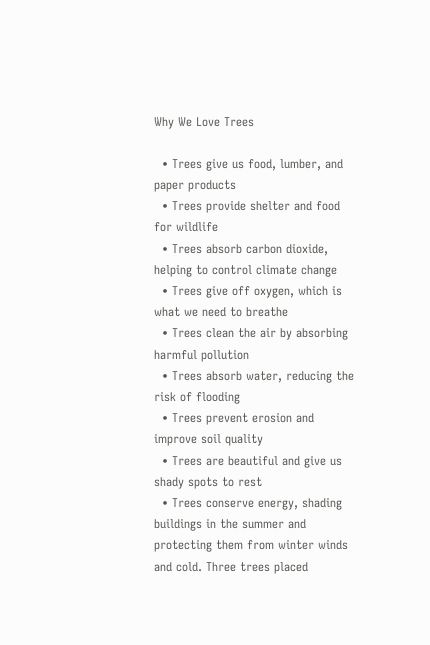Why We Love Trees

  • Trees give us food, lumber, and paper products
  • Trees provide shelter and food for wildlife
  • Trees absorb carbon dioxide, helping to control climate change
  • Trees give off oxygen, which is what we need to breathe
  • Trees clean the air by absorbing harmful pollution
  • Trees absorb water, reducing the risk of flooding
  • Trees prevent erosion and improve soil quality
  • Trees are beautiful and give us shady spots to rest
  • Trees conserve energy, shading buildings in the summer and protecting them from winter winds and cold. Three trees placed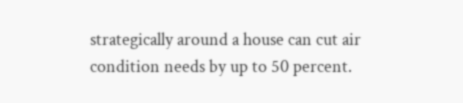strategically around a house can cut air condition needs by up to 50 percent.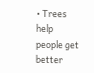• Trees help people get better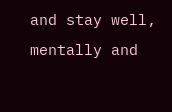and stay well, mentally and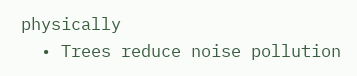physically
  • Trees reduce noise pollution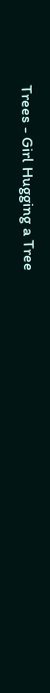Trees - Girl Hugging a Tree